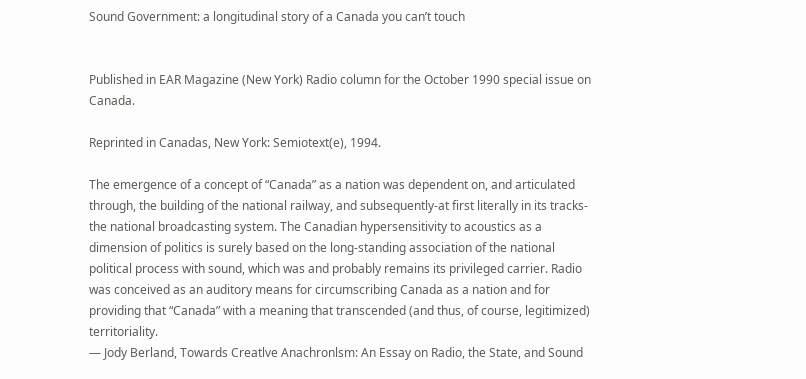Sound Government: a longitudinal story of a Canada you can’t touch


Published in EAR Magazine (New York) Radio column for the October 1990 special issue on Canada.

Reprinted in Canadas, New York: Semiotext(e), 1994.

The emergence of a concept of “Canada” as a nation was dependent on, and articulated through, the building of the national railway, and subsequently-at first literally in its tracks-the national broadcasting system. The Canadian hypersensitivity to acoustics as a dimension of politics is surely based on the long-standing association of the national political process with sound, which was and probably remains its privileged carrier. Radio was conceived as an auditory means for circumscribing Canada as a nation and for providing that “Canada” with a meaning that transcended (and thus, of course, legitimized) territoriality.
— Jody Berland, Towards Creatlve Anachronlsm: An Essay on Radio, the State, and Sound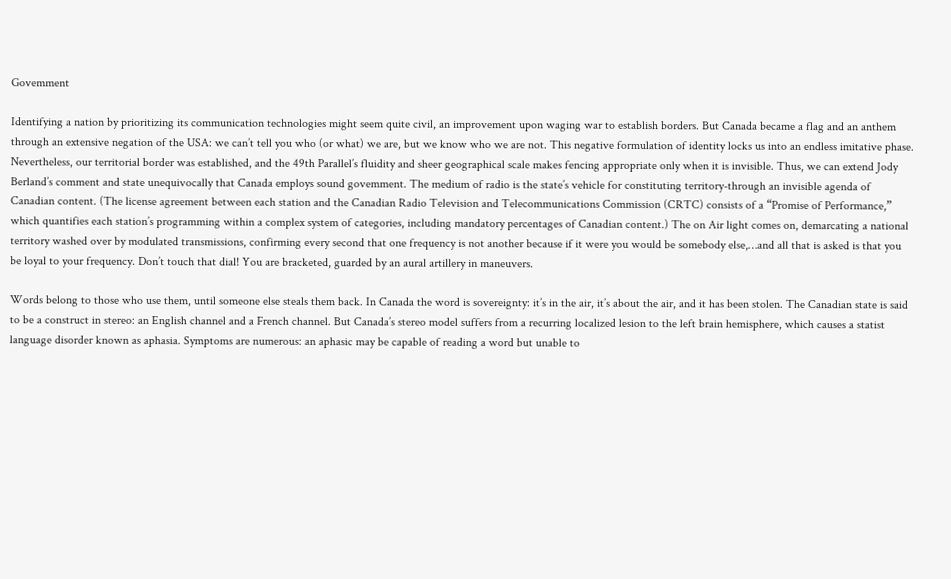Govemment

Identifying a nation by prioritizing its communication technologies might seem quite civil, an improvement upon waging war to establish borders. But Canada became a flag and an anthem through an extensive negation of the USA: we can’t tell you who (or what) we are, but we know who we are not. This negative formulation of identity locks us into an endless imitative phase. Nevertheless, our territorial border was established, and the 49th Parallel’s fluidity and sheer geographical scale makes fencing appropriate only when it is invisible. Thus, we can extend Jody Berland’s comment and state unequivocally that Canada employs sound govemment. The medium of radio is the state’s vehicle for constituting territory-through an invisible agenda of Canadian content. (The license agreement between each station and the Canadian Radio Television and Telecommunications Commission (CRTC) consists of a “Promise of Performance,” which quantifies each station’s programming within a complex system of categories, including mandatory percentages of Canadian content.) The on Air light comes on, demarcating a national territory washed over by modulated transmissions, confirming every second that one frequency is not another because if it were you would be somebody else,…and all that is asked is that you be loyal to your frequency. Don’t touch that dial! You are bracketed, guarded by an aural artillery in maneuvers.

Words belong to those who use them, until someone else steals them back. In Canada the word is sovereignty: it’s in the air, it’s about the air, and it has been stolen. The Canadian state is said to be a construct in stereo: an English channel and a French channel. But Canada’s stereo model suffers from a recurring localized lesion to the left brain hemisphere, which causes a statist language disorder known as aphasia. Symptoms are numerous: an aphasic may be capable of reading a word but unable to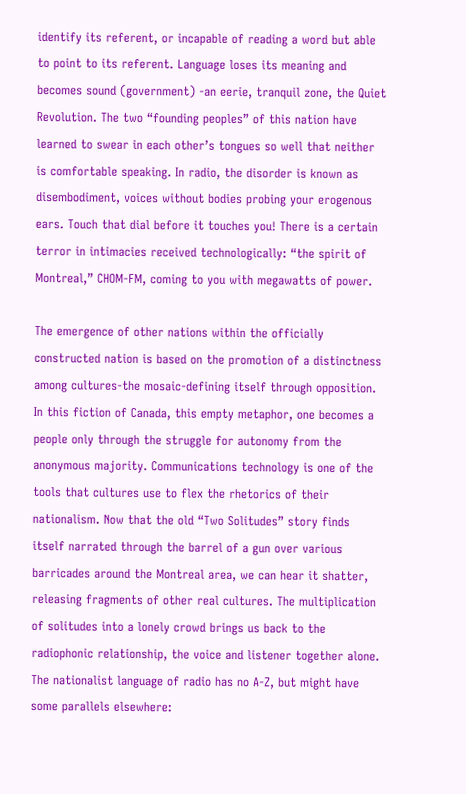identify its referent, or incapable of reading a word but able to point to its referent. Language loses its meaning and becomes sound (government) -an eerie, tranquil zone, the Quiet Revolution. The two “founding peoples” of this nation have learned to swear in each other’s tongues so well that neither is comfortable speaking. In radio, the disorder is known as disembodiment, voices without bodies probing your erogenous ears. Touch that dial before it touches you! There is a certain terror in intimacies received technologically: “the spirit of Montreal,” CHOM-FM, coming to you with megawatts of power.

The emergence of other nations within the officially constructed nation is based on the promotion of a distinctness among cultures-the mosaic-defining itself through opposition. In this fiction of Canada, this empty metaphor, one becomes a people only through the struggle for autonomy from the anonymous majority. Communications technology is one of the tools that cultures use to flex the rhetorics of their nationalism. Now that the old “Two Solitudes” story finds itself narrated through the barrel of a gun over various barricades around the Montreal area, we can hear it shatter, releasing fragments of other real cultures. The multiplication of solitudes into a lonely crowd brings us back to the radiophonic relationship, the voice and listener together alone. The nationalist language of radio has no A-Z, but might have some parallels elsewhere: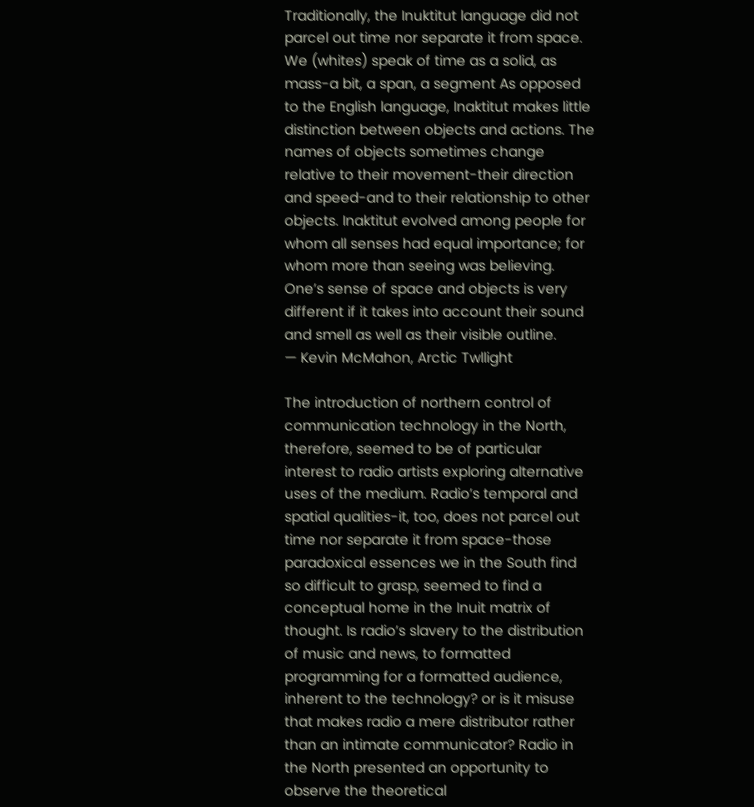Traditionally, the Inuktitut language did not parcel out time nor separate it from space. We (whites) speak of time as a solid, as mass-a bit, a span, a segment As opposed to the English language, Inaktitut makes little distinction between objects and actions. The names of objects sometimes change relative to their movement-their direction and speed-and to their relationship to other objects. Inaktitut evolved among people for whom all senses had equal importance; for whom more than seeing was believing. One’s sense of space and objects is very different if it takes into account their sound and smell as well as their visible outline.
— Kevin McMahon, Arctic Twllight

The introduction of northern control of communication technology in the North, therefore, seemed to be of particular interest to radio artists exploring alternative uses of the medium. Radio’s temporal and spatial qualities-it, too, does not parcel out time nor separate it from space-those paradoxical essences we in the South find so difficult to grasp, seemed to find a conceptual home in the Inuit matrix of thought. Is radio’s slavery to the distribution of music and news, to formatted programming for a formatted audience, inherent to the technology? or is it misuse that makes radio a mere distributor rather than an intimate communicator? Radio in the North presented an opportunity to observe the theoretical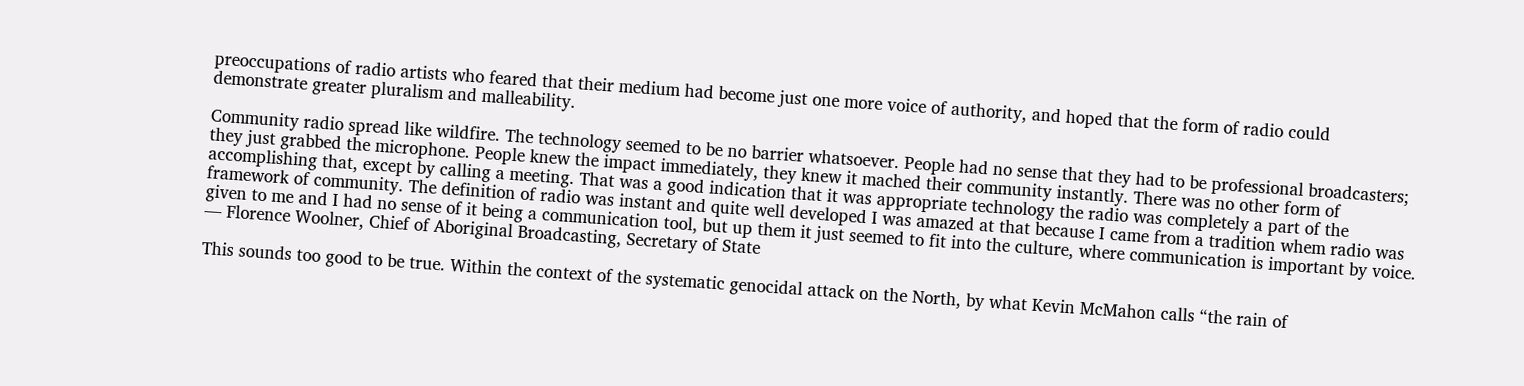preoccupations of radio artists who feared that their medium had become just one more voice of authority, and hoped that the form of radio could demonstrate greater pluralism and malleability.

Community radio spread like wildfire. The technology seemed to be no barrier whatsoever. People had no sense that they had to be professional broadcasters; they just grabbed the microphone. People knew the impact immediately, they knew it mached their community instantly. There was no other form of accomplishing that, except by calling a meeting. That was a good indication that it was appropriate technology the radio was completely a part of the framework of community. The definition of radio was instant and quite well developed I was amazed at that because I came from a tradition whem radio was given to me and I had no sense of it being a communication tool, but up them it just seemed to fit into the culture, where communication is important by voice.
— Florence Woolner, Chief of Aboriginal Broadcasting, Secretary of State

This sounds too good to be true. Within the context of the systematic genocidal attack on the North, by what Kevin McMahon calls “the rain of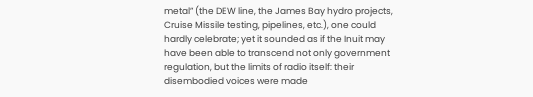metal” (the DEW line, the James Bay hydro projects, Cruise Missile testing, pipelines, etc.), one could hardly celebrate; yet it sounded as if the Inuit may have been able to transcend not only government regulation, but the limits of radio itself: their disembodied voices were made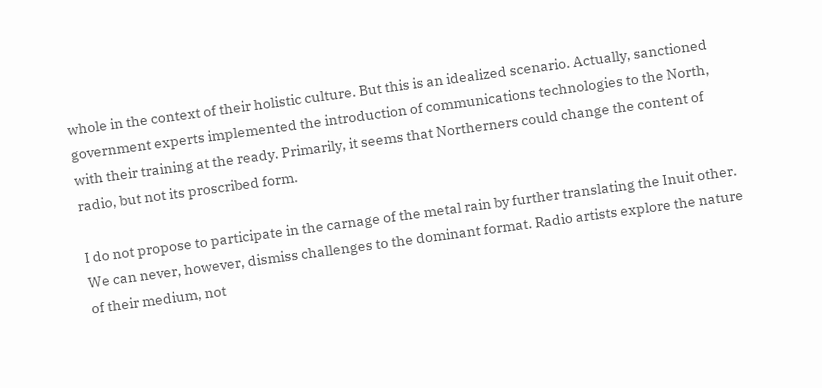whole in the context of their holistic culture. But this is an idealized scenario. Actually, sanctioned government experts implemented the introduction of communications technologies to the North, with their training at the ready. Primarily, it seems that Northerners could change the content of radio, but not its proscribed form.

I do not propose to participate in the carnage of the metal rain by further translating the Inuit other. We can never, however, dismiss challenges to the dominant format. Radio artists explore the nature of their medium, not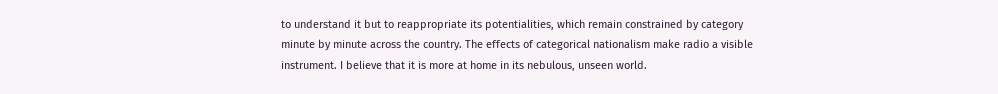to understand it but to reappropriate its potentialities, which remain constrained by category minute by minute across the country. The effects of categorical nationalism make radio a visible instrument. I believe that it is more at home in its nebulous, unseen world.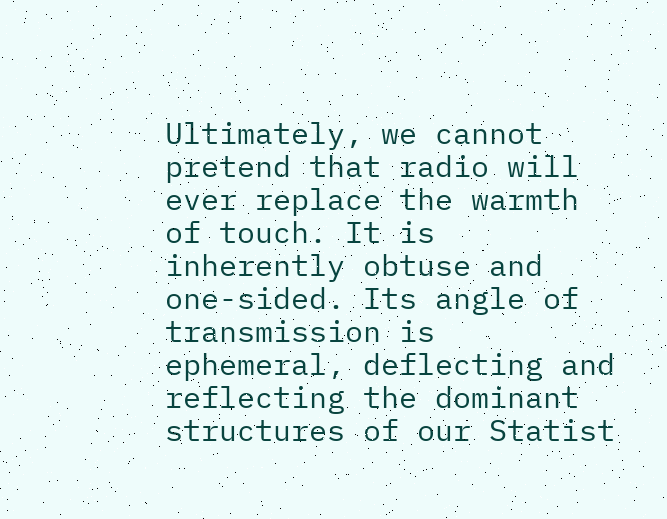Ultimately, we cannot pretend that radio will ever replace the warmth of touch. It is inherently obtuse and one-sided. Its angle of transmission is ephemeral, deflecting and reflecting the dominant structures of our Statist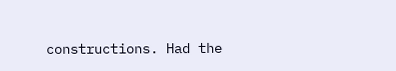constructions. Had the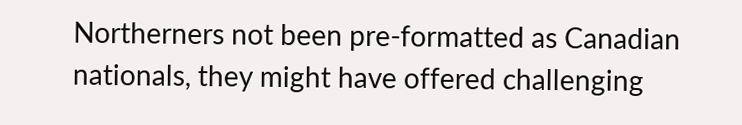Northerners not been pre-formatted as Canadian nationals, they might have offered challenging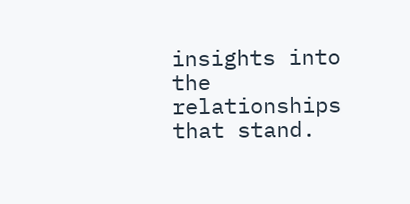insights into the relationships that stand.